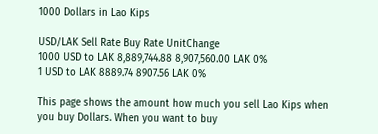1000 Dollars in Lao Kips

USD/LAK Sell Rate Buy Rate UnitChange
1000 USD to LAK 8,889,744.88 8,907,560.00 LAK 0%
1 USD to LAK 8889.74 8907.56 LAK 0%

This page shows the amount how much you sell Lao Kips when you buy Dollars. When you want to buy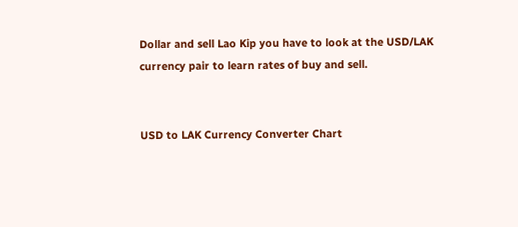Dollar and sell Lao Kip you have to look at the USD/LAK currency pair to learn rates of buy and sell.


USD to LAK Currency Converter Chart